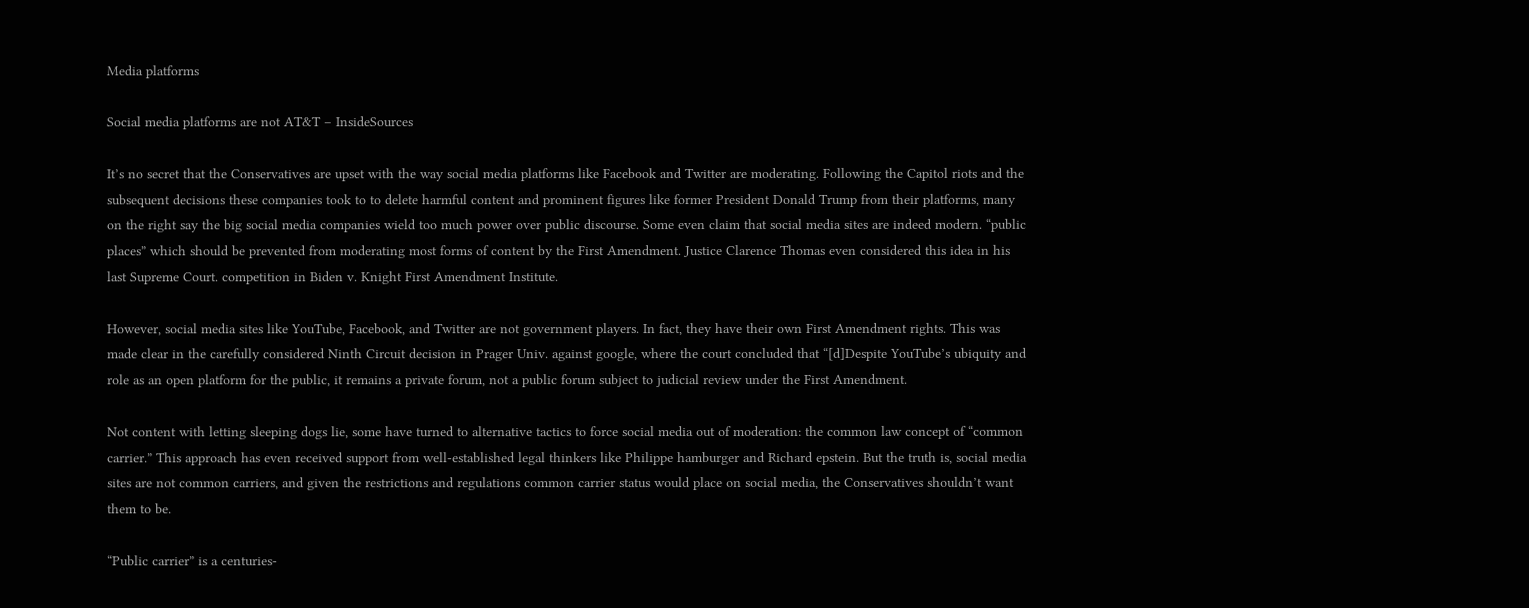Media platforms

Social media platforms are not AT&T – InsideSources

It’s no secret that the Conservatives are upset with the way social media platforms like Facebook and Twitter are moderating. Following the Capitol riots and the subsequent decisions these companies took to to delete harmful content and prominent figures like former President Donald Trump from their platforms, many on the right say the big social media companies wield too much power over public discourse. Some even claim that social media sites are indeed modern. “public places” which should be prevented from moderating most forms of content by the First Amendment. Justice Clarence Thomas even considered this idea in his last Supreme Court. competition in Biden v. Knight First Amendment Institute.

However, social media sites like YouTube, Facebook, and Twitter are not government players. In fact, they have their own First Amendment rights. This was made clear in the carefully considered Ninth Circuit decision in Prager Univ. against google, where the court concluded that “[d]Despite YouTube’s ubiquity and role as an open platform for the public, it remains a private forum, not a public forum subject to judicial review under the First Amendment.

Not content with letting sleeping dogs lie, some have turned to alternative tactics to force social media out of moderation: the common law concept of “common carrier.” This approach has even received support from well-established legal thinkers like Philippe hamburger and Richard epstein. But the truth is, social media sites are not common carriers, and given the restrictions and regulations common carrier status would place on social media, the Conservatives shouldn’t want them to be.

“Public carrier” is a centuries-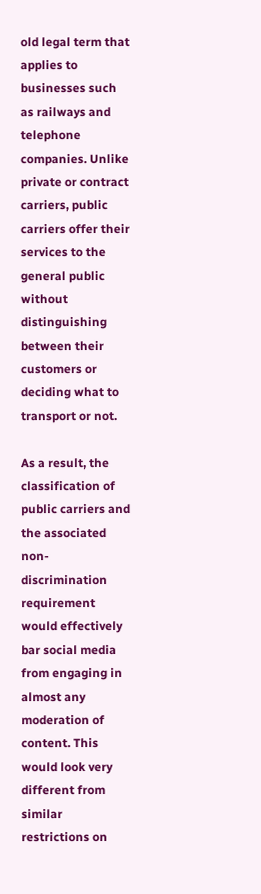old legal term that applies to businesses such as railways and telephone companies. Unlike private or contract carriers, public carriers offer their services to the general public without distinguishing between their customers or deciding what to transport or not.

As a result, the classification of public carriers and the associated non-discrimination requirement would effectively bar social media from engaging in almost any moderation of content. This would look very different from similar restrictions on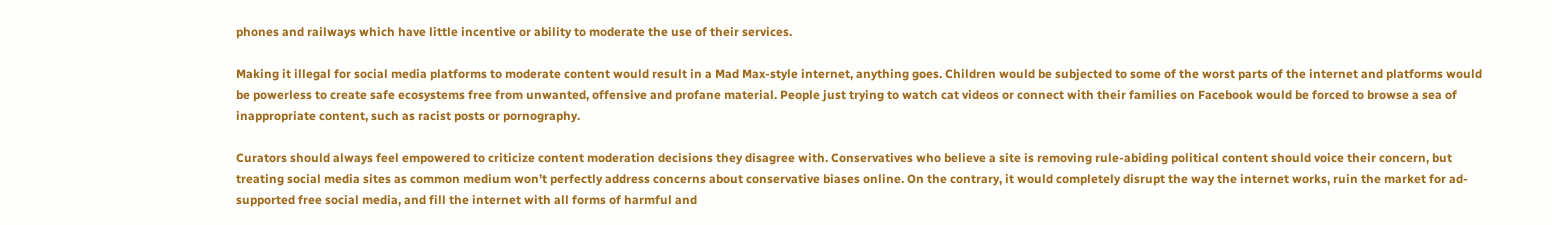phones and railways which have little incentive or ability to moderate the use of their services.

Making it illegal for social media platforms to moderate content would result in a Mad Max-style internet, anything goes. Children would be subjected to some of the worst parts of the internet and platforms would be powerless to create safe ecosystems free from unwanted, offensive and profane material. People just trying to watch cat videos or connect with their families on Facebook would be forced to browse a sea of inappropriate content, such as racist posts or pornography.

Curators should always feel empowered to criticize content moderation decisions they disagree with. Conservatives who believe a site is removing rule-abiding political content should voice their concern, but treating social media sites as common medium won’t perfectly address concerns about conservative biases online. On the contrary, it would completely disrupt the way the internet works, ruin the market for ad-supported free social media, and fill the internet with all forms of harmful and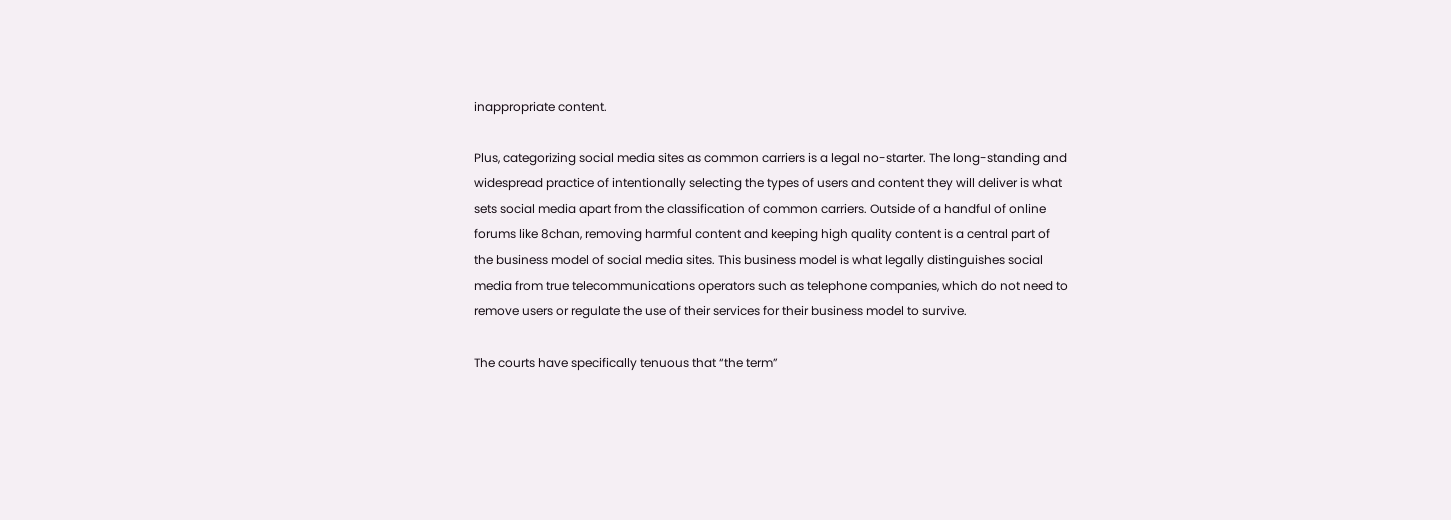inappropriate content.

Plus, categorizing social media sites as common carriers is a legal no-starter. The long-standing and widespread practice of intentionally selecting the types of users and content they will deliver is what sets social media apart from the classification of common carriers. Outside of a handful of online forums like 8chan, removing harmful content and keeping high quality content is a central part of the business model of social media sites. This business model is what legally distinguishes social media from true telecommunications operators such as telephone companies, which do not need to remove users or regulate the use of their services for their business model to survive.

The courts have specifically tenuous that “the term”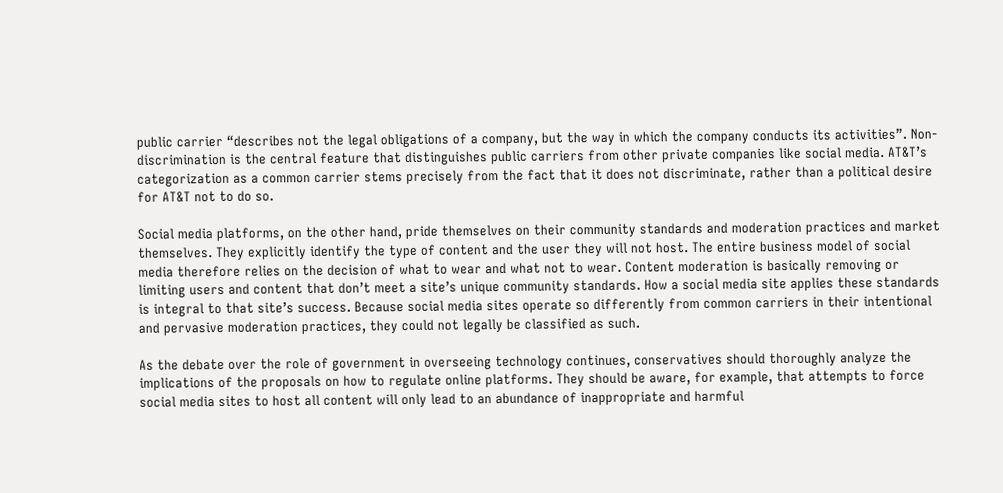public carrier “describes not the legal obligations of a company, but the way in which the company conducts its activities”. Non-discrimination is the central feature that distinguishes public carriers from other private companies like social media. AT&T’s categorization as a common carrier stems precisely from the fact that it does not discriminate, rather than a political desire for AT&T not to do so.

Social media platforms, on the other hand, pride themselves on their community standards and moderation practices and market themselves. They explicitly identify the type of content and the user they will not host. The entire business model of social media therefore relies on the decision of what to wear and what not to wear. Content moderation is basically removing or limiting users and content that don’t meet a site’s unique community standards. How a social media site applies these standards is integral to that site’s success. Because social media sites operate so differently from common carriers in their intentional and pervasive moderation practices, they could not legally be classified as such.

As the debate over the role of government in overseeing technology continues, conservatives should thoroughly analyze the implications of the proposals on how to regulate online platforms. They should be aware, for example, that attempts to force social media sites to host all content will only lead to an abundance of inappropriate and harmful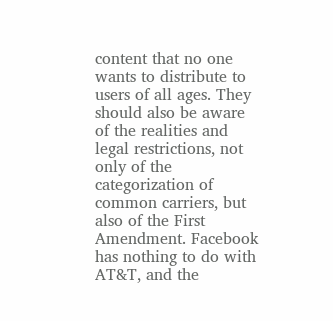content that no one wants to distribute to users of all ages. They should also be aware of the realities and legal restrictions, not only of the categorization of common carriers, but also of the First Amendment. Facebook has nothing to do with AT&T, and the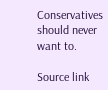Conservatives should never want to.

Source link